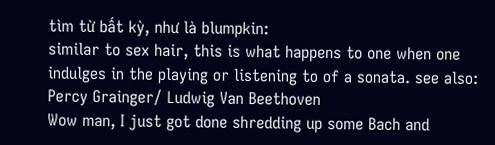tìm từ bất kỳ, như là blumpkin:
similar to sex hair, this is what happens to one when one indulges in the playing or listening to of a sonata. see also: Percy Grainger/ Ludwig Van Beethoven
Wow man, I just got done shredding up some Bach and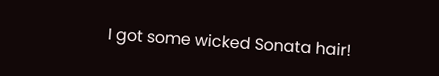I got some wicked Sonata hair!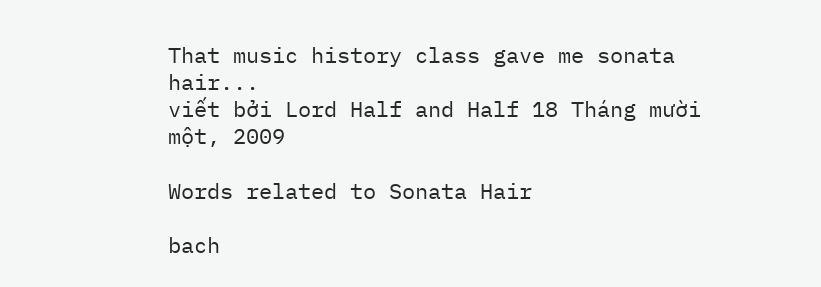That music history class gave me sonata hair...
viết bởi Lord Half and Half 18 Tháng mười một, 2009

Words related to Sonata Hair

bach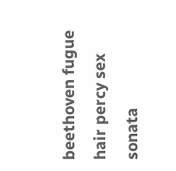beethoven fugue hair percy sex sonata